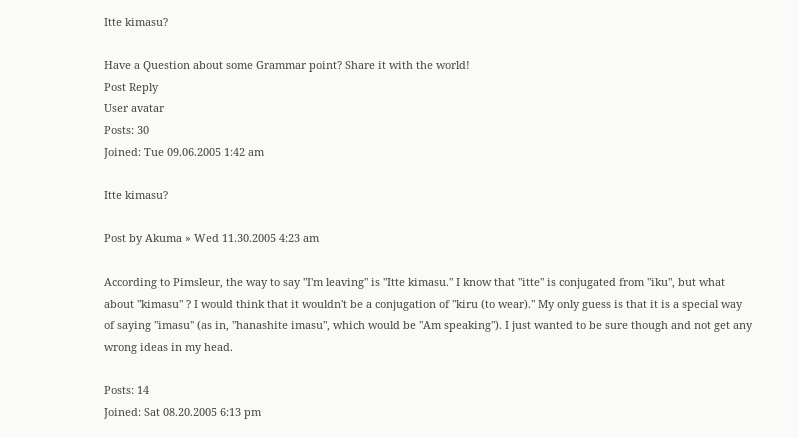Itte kimasu?

Have a Question about some Grammar point? Share it with the world!
Post Reply
User avatar
Posts: 30
Joined: Tue 09.06.2005 1:42 am

Itte kimasu?

Post by Akuma » Wed 11.30.2005 4:23 am

According to Pimsleur, the way to say "I'm leaving" is "Itte kimasu." I know that "itte" is conjugated from "iku", but what about "kimasu" ? I would think that it wouldn't be a conjugation of "kiru (to wear)." My only guess is that it is a special way of saying "imasu" (as in, "hanashite imasu", which would be "Am speaking"). I just wanted to be sure though and not get any wrong ideas in my head.

Posts: 14
Joined: Sat 08.20.2005 6:13 pm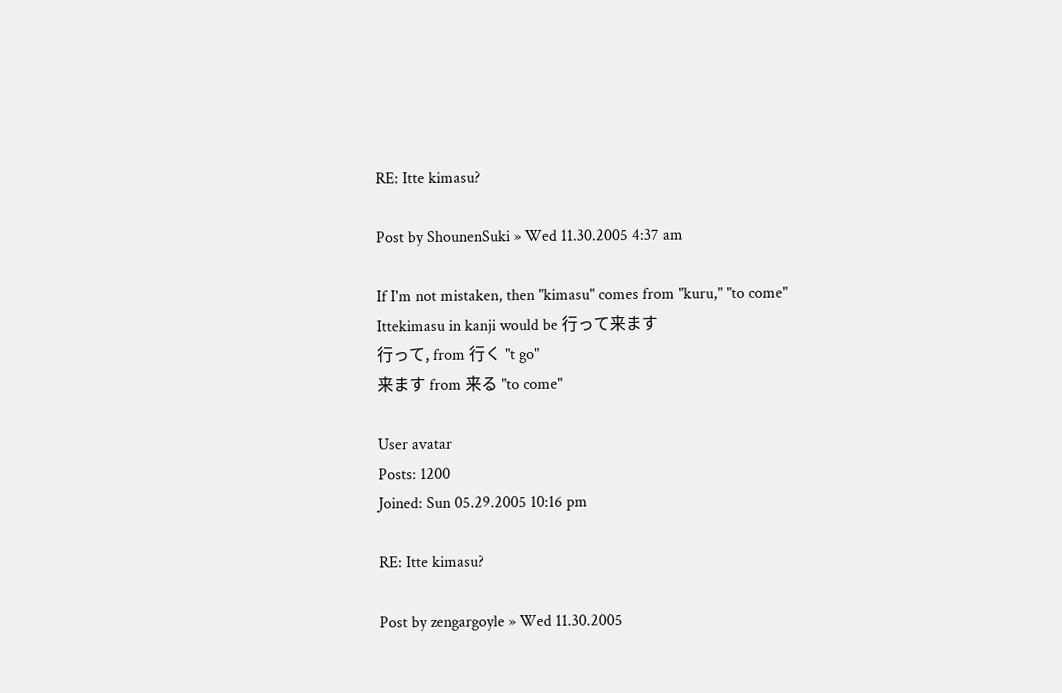RE: Itte kimasu?

Post by ShounenSuki » Wed 11.30.2005 4:37 am

If I'm not mistaken, then "kimasu" comes from "kuru," "to come"
Ittekimasu in kanji would be 行って来ます
行って, from 行く "t go"
来ます from 来る "to come"

User avatar
Posts: 1200
Joined: Sun 05.29.2005 10:16 pm

RE: Itte kimasu?

Post by zengargoyle » Wed 11.30.2005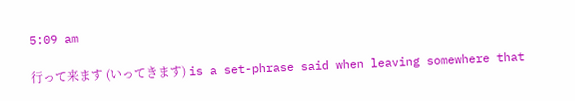5:09 am

行って来ます (いってきます) is a set-phrase said when leaving somewhere that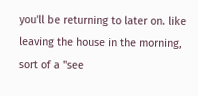you'll be returning to later on. like leaving the house in the morning, sort of a "see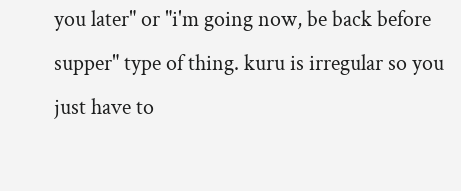you later" or "i'm going now, be back before supper" type of thing. kuru is irregular so you just have to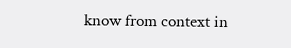know from context in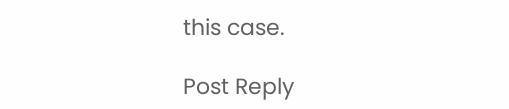this case.

Post Reply